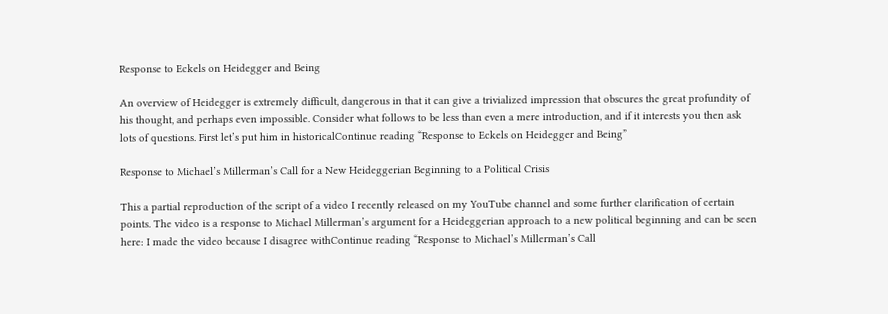Response to Eckels on Heidegger and Being

An overview of Heidegger is extremely difficult, dangerous in that it can give a trivialized impression that obscures the great profundity of his thought, and perhaps even impossible. Consider what follows to be less than even a mere introduction, and if it interests you then ask lots of questions. First let’s put him in historicalContinue reading “Response to Eckels on Heidegger and Being”

Response to Michael’s Millerman’s Call for a New Heideggerian Beginning to a Political Crisis

This a partial reproduction of the script of a video I recently released on my YouTube channel and some further clarification of certain points. The video is a response to Michael Millerman’s argument for a Heideggerian approach to a new political beginning and can be seen here: I made the video because I disagree withContinue reading “Response to Michael’s Millerman’s Call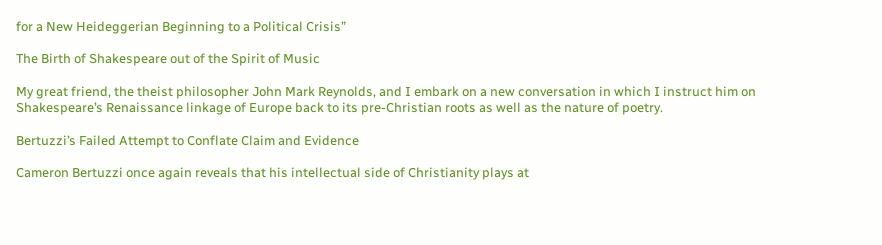for a New Heideggerian Beginning to a Political Crisis”

The Birth of Shakespeare out of the Spirit of Music

My great friend, the theist philosopher John Mark Reynolds, and I embark on a new conversation in which I instruct him on Shakespeare’s Renaissance linkage of Europe back to its pre-Christian roots as well as the nature of poetry.

Bertuzzi’s Failed Attempt to Conflate Claim and Evidence

Cameron Bertuzzi once again reveals that his intellectual side of Christianity plays at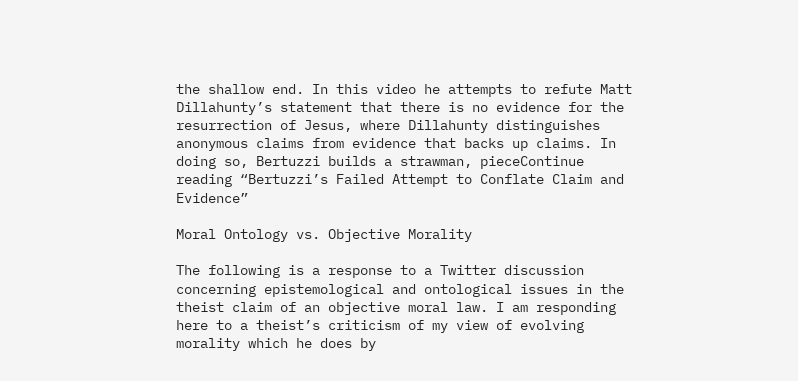the shallow end. In this video he attempts to refute Matt Dillahunty’s statement that there is no evidence for the resurrection of Jesus, where Dillahunty distinguishes anonymous claims from evidence that backs up claims. In doing so, Bertuzzi builds a strawman, pieceContinue reading “Bertuzzi’s Failed Attempt to Conflate Claim and Evidence”

Moral Ontology vs. Objective Morality

The following is a response to a Twitter discussion concerning epistemological and ontological issues in the theist claim of an objective moral law. I am responding here to a theist’s criticism of my view of evolving morality which he does by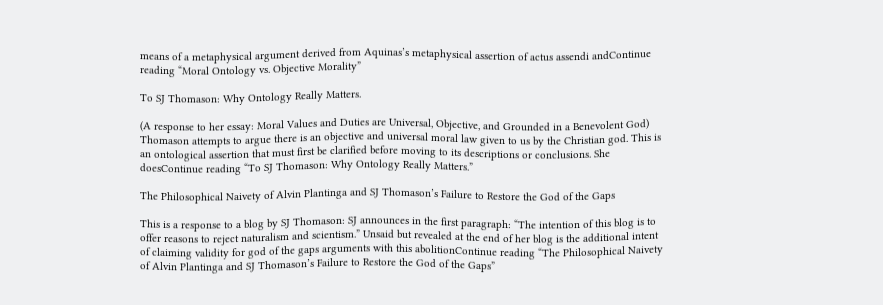means of a metaphysical argument derived from Aquinas’s metaphysical assertion of actus assendi andContinue reading “Moral Ontology vs. Objective Morality”

To SJ Thomason: Why Ontology Really Matters.

(A response to her essay: Moral Values and Duties are Universal, Objective, and Grounded in a Benevolent God) Thomason attempts to argue there is an objective and universal moral law given to us by the Christian god. This is an ontological assertion that must first be clarified before moving to its descriptions or conclusions. She doesContinue reading “To SJ Thomason: Why Ontology Really Matters.”

The Philosophical Naivety of Alvin Plantinga and SJ Thomason’s Failure to Restore the God of the Gaps

This is a response to a blog by SJ Thomason: SJ announces in the first paragraph: “The intention of this blog is to offer reasons to reject naturalism and scientism.” Unsaid but revealed at the end of her blog is the additional intent of claiming validity for god of the gaps arguments with this abolitionContinue reading “The Philosophical Naivety of Alvin Plantinga and SJ Thomason’s Failure to Restore the God of the Gaps”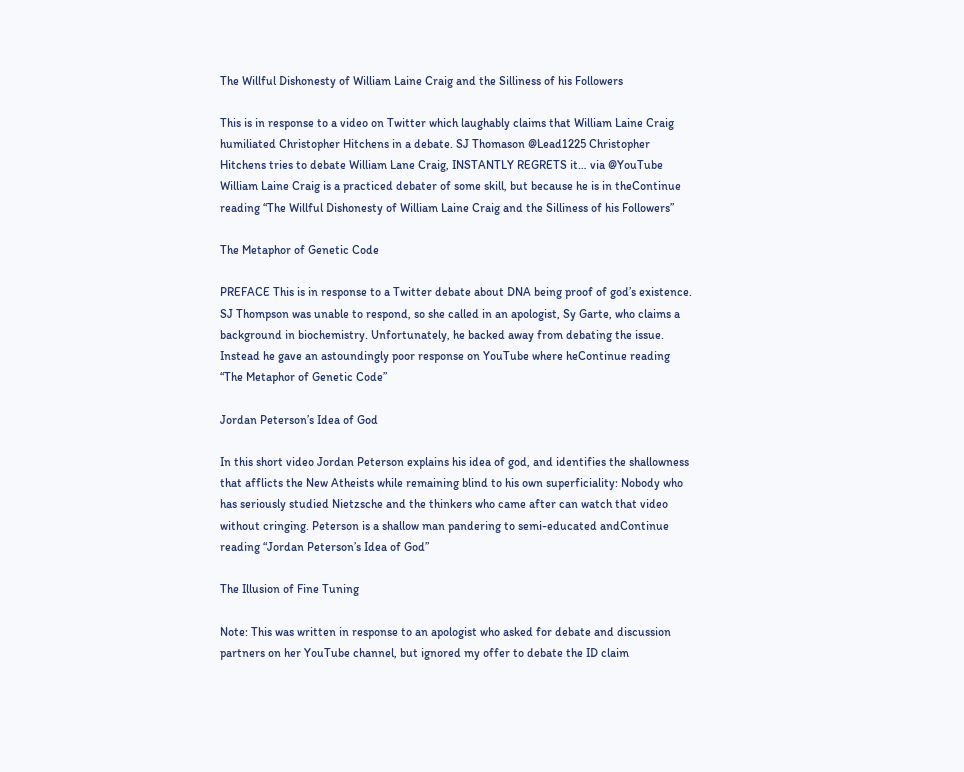The Willful Dishonesty of William Laine Craig and the Silliness of his Followers

This is in response to a video on Twitter which laughably claims that William Laine Craig humiliated Christopher Hitchens in a debate. SJ Thomason @Lead1225 Christopher Hitchens tries to debate William Lane Craig, INSTANTLY REGRETS it… via @YouTube William Laine Craig is a practiced debater of some skill, but because he is in theContinue reading “The Willful Dishonesty of William Laine Craig and the Silliness of his Followers”

The Metaphor of Genetic Code

PREFACE This is in response to a Twitter debate about DNA being proof of god’s existence. SJ Thompson was unable to respond, so she called in an apologist, Sy Garte, who claims a background in biochemistry. Unfortunately, he backed away from debating the issue. Instead he gave an astoundingly poor response on YouTube where heContinue reading “The Metaphor of Genetic Code”

Jordan Peterson’s Idea of God

In this short video Jordan Peterson explains his idea of god, and identifies the shallowness that afflicts the New Atheists while remaining blind to his own superficiality: Nobody who has seriously studied Nietzsche and the thinkers who came after can watch that video without cringing. Peterson is a shallow man pandering to semi-educated andContinue reading “Jordan Peterson’s Idea of God”

The Illusion of Fine Tuning

Note: This was written in response to an apologist who asked for debate and discussion partners on her YouTube channel, but ignored my offer to debate the ID claim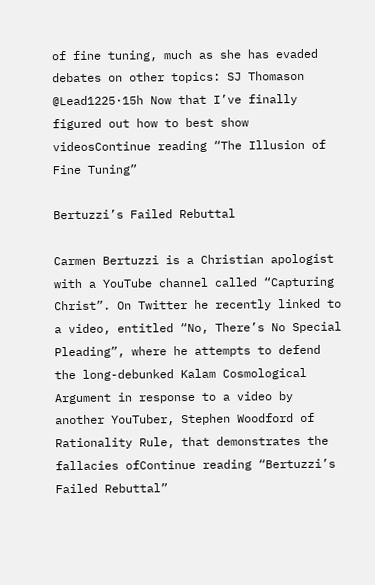of fine tuning, much as she has evaded debates on other topics: SJ Thomason @Lead1225·15h Now that I’ve finally figured out how to best show videosContinue reading “The Illusion of Fine Tuning”

Bertuzzi’s Failed Rebuttal

Carmen Bertuzzi is a Christian apologist with a YouTube channel called “Capturing Christ”. On Twitter he recently linked to a video, entitled “No, There’s No Special Pleading”, where he attempts to defend the long-debunked Kalam Cosmological Argument in response to a video by another YouTuber, Stephen Woodford of Rationality Rule, that demonstrates the fallacies ofContinue reading “Bertuzzi’s Failed Rebuttal”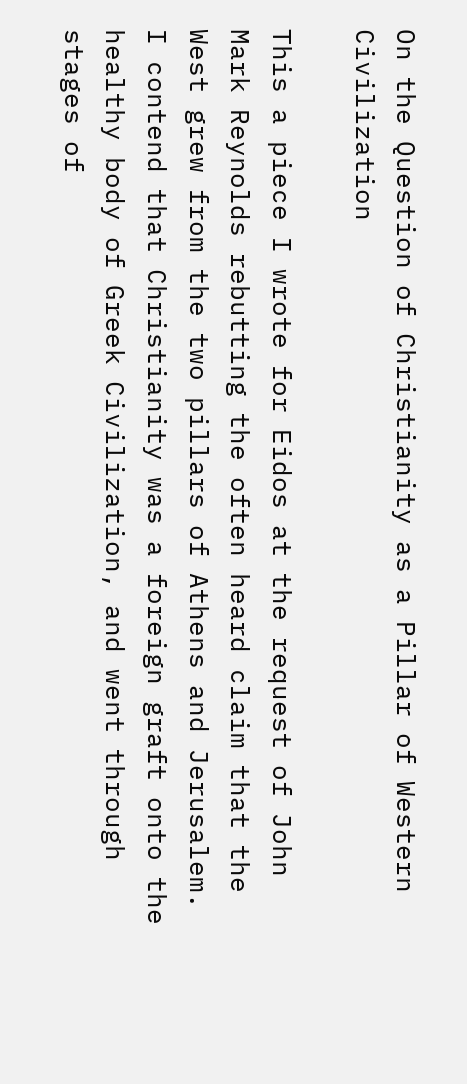On the Question of Christianity as a Pillar of Western Civilization

This a piece I wrote for Eidos at the request of John Mark Reynolds rebutting the often heard claim that the West grew from the two pillars of Athens and Jerusalem. I contend that Christianity was a foreign graft onto the healthy body of Greek Civilization, and went through stages of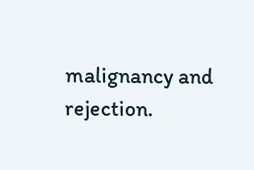malignancy and rejection.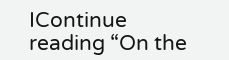IContinue reading “On the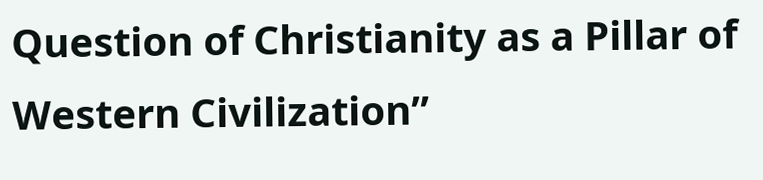Question of Christianity as a Pillar of Western Civilization”